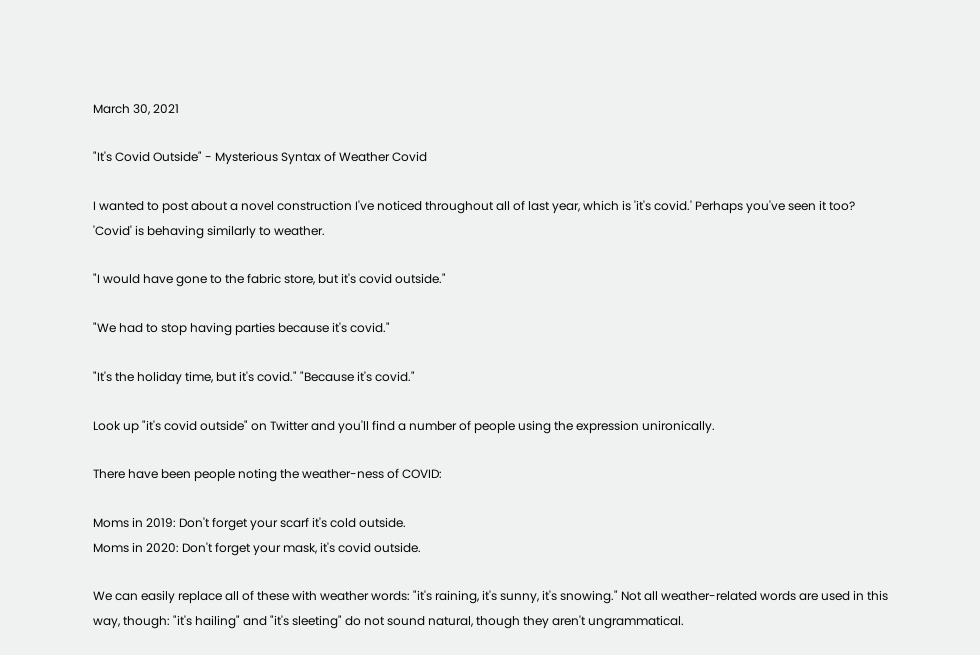March 30, 2021

"It's Covid Outside" - Mysterious Syntax of Weather Covid

I wanted to post about a novel construction I've noticed throughout all of last year, which is 'it's covid.' Perhaps you've seen it too? 'Covid' is behaving similarly to weather.

"I would have gone to the fabric store, but it's covid outside."

"We had to stop having parties because it's covid."

"It's the holiday time, but it's covid." "Because it's covid."

Look up "it's covid outside" on Twitter and you'll find a number of people using the expression unironically.

There have been people noting the weather-ness of COVID:

Moms in 2019: Don't forget your scarf it's cold outside.
Moms in 2020: Don't forget your mask, it's covid outside.

We can easily replace all of these with weather words: "it's raining, it's sunny, it's snowing." Not all weather-related words are used in this way, though: "it's hailing" and "it's sleeting" do not sound natural, though they aren't ungrammatical.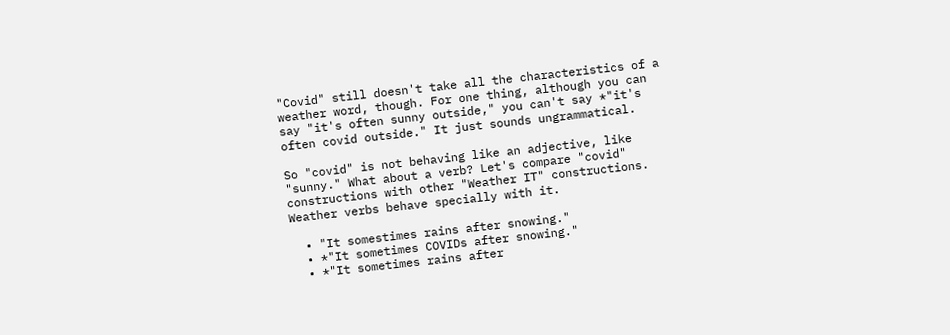"Covid" still doesn't take all the characteristics of a weather word, though. For one thing, although you can say "it's often sunny outside," you can't say *"it's often covid outside." It just sounds ungrammatical.

So "covid" is not behaving like an adjective, like "sunny." What about a verb? Let's compare "covid" constructions with other "Weather IT" constructions. Weather verbs behave specially with it.

  • "It somestimes rains after snowing."
  • *"It sometimes COVIDs after snowing."
  • *"It sometimes rains after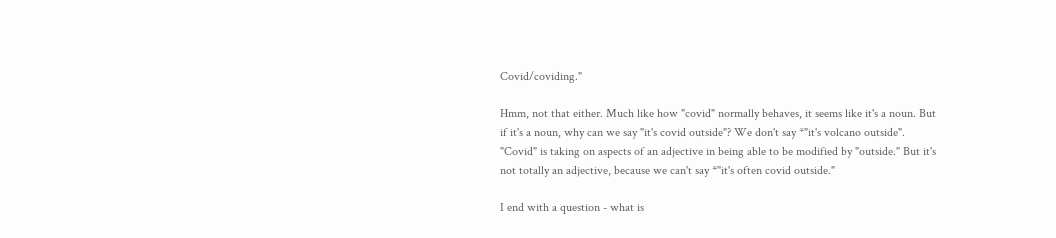Covid/coviding."

Hmm, not that either. Much like how "covid" normally behaves, it seems like it's a noun. But if it's a noun, why can we say "it's covid outside"? We don't say *"it's volcano outside". "Covid" is taking on aspects of an adjective in being able to be modified by "outside." But it's not totally an adjective, because we can't say *"it's often covid outside."

I end with a question - what is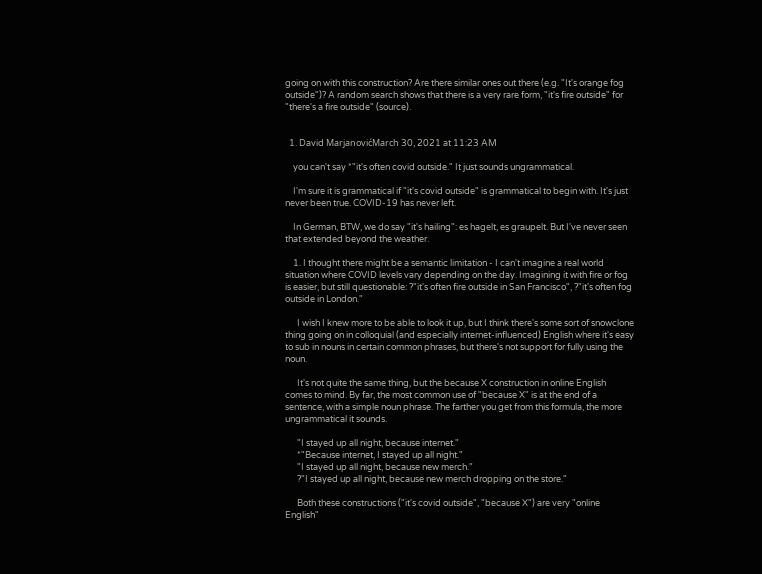going on with this construction? Are there similar ones out there (e.g. "It's orange fog outside")? A random search shows that there is a very rare form, "it's fire outside" for "there's a fire outside" (source).


  1. David MarjanovićMarch 30, 2021 at 11:23 AM

    you can't say *"it's often covid outside." It just sounds ungrammatical.

    I'm sure it is grammatical if "it's covid outside" is grammatical to begin with. It's just never been true. COVID-19 has never left.

    In German, BTW, we do say "it's hailing": es hagelt, es graupelt. But I've never seen that extended beyond the weather.

    1. I thought there might be a semantic limitation - I can't imagine a real world situation where COVID levels vary depending on the day. Imagining it with fire or fog is easier, but still questionable: ?"it's often fire outside in San Francisco", ?"it's often fog outside in London."

      I wish I knew more to be able to look it up, but I think there's some sort of snowclone thing going on in colloquial (and especially internet-influenced) English where it's easy to sub in nouns in certain common phrases, but there's not support for fully using the noun.

      It's not quite the same thing, but the because X construction in online English comes to mind. By far, the most common use of "because X" is at the end of a sentence, with a simple noun phrase. The farther you get from this formula, the more ungrammatical it sounds.

      "I stayed up all night, because internet."
      *"Because internet, I stayed up all night."
      "I stayed up all night, because new merch."
      ?"I stayed up all night, because new merch dropping on the store."

      Both these constructions ("it's covid outside", "because X") are very "online English"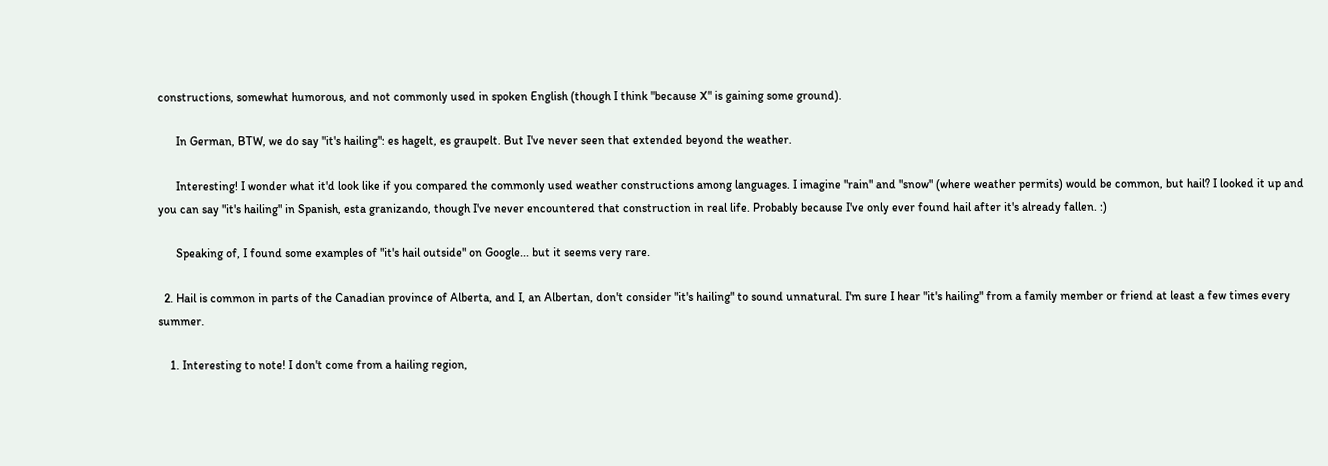constructions, somewhat humorous, and not commonly used in spoken English (though I think "because X" is gaining some ground).

      In German, BTW, we do say "it's hailing": es hagelt, es graupelt. But I've never seen that extended beyond the weather.

      Interesting! I wonder what it'd look like if you compared the commonly used weather constructions among languages. I imagine "rain" and "snow" (where weather permits) would be common, but hail? I looked it up and you can say "it's hailing" in Spanish, esta granizando, though I've never encountered that construction in real life. Probably because I've only ever found hail after it's already fallen. :)

      Speaking of, I found some examples of "it's hail outside" on Google... but it seems very rare.

  2. Hail is common in parts of the Canadian province of Alberta, and I, an Albertan, don't consider "it's hailing" to sound unnatural. I'm sure I hear "it's hailing" from a family member or friend at least a few times every summer.

    1. Interesting to note! I don't come from a hailing region,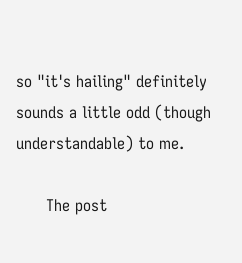so "it's hailing" definitely sounds a little odd (though understandable) to me.

      The post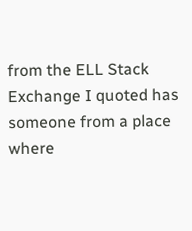from the ELL Stack Exchange I quoted has someone from a place where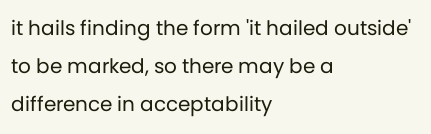it hails finding the form 'it hailed outside' to be marked, so there may be a difference in acceptability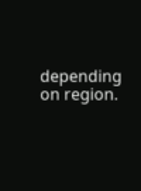depending on region.